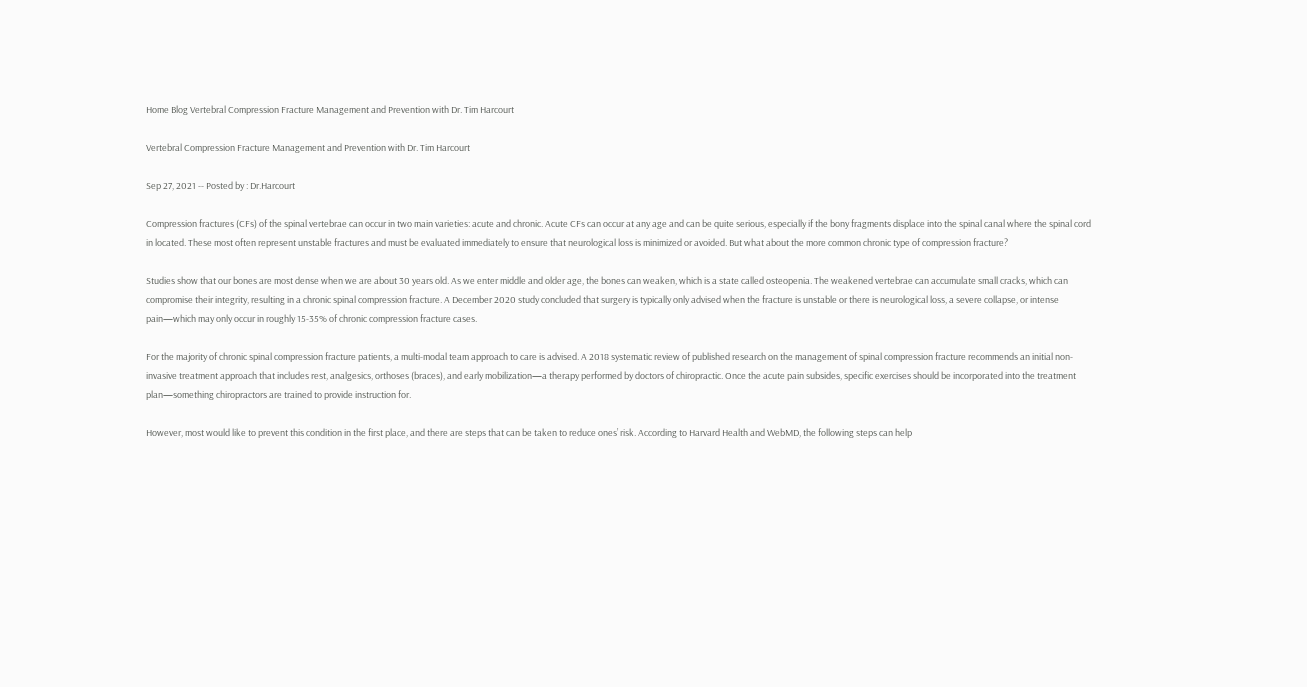Home Blog Vertebral Compression Fracture Management and Prevention with Dr. Tim Harcourt

Vertebral Compression Fracture Management and Prevention with Dr. Tim Harcourt

Sep 27, 2021 -- Posted by : Dr.Harcourt

Compression fractures (CFs) of the spinal vertebrae can occur in two main varieties: acute and chronic. Acute CFs can occur at any age and can be quite serious, especially if the bony fragments displace into the spinal canal where the spinal cord in located. These most often represent unstable fractures and must be evaluated immediately to ensure that neurological loss is minimized or avoided. But what about the more common chronic type of compression fracture?

Studies show that our bones are most dense when we are about 30 years old. As we enter middle and older age, the bones can weaken, which is a state called osteopenia. The weakened vertebrae can accumulate small cracks, which can compromise their integrity, resulting in a chronic spinal compression fracture. A December 2020 study concluded that surgery is typically only advised when the fracture is unstable or there is neurological loss, a severe collapse, or intense pain—which may only occur in roughly 15-35% of chronic compression fracture cases.

For the majority of chronic spinal compression fracture patients, a multi-modal team approach to care is advised. A 2018 systematic review of published research on the management of spinal compression fracture recommends an initial non-invasive treatment approach that includes rest, analgesics, orthoses (braces), and early mobilization—a therapy performed by doctors of chiropractic. Once the acute pain subsides, specific exercises should be incorporated into the treatment plan—something chiropractors are trained to provide instruction for.

However, most would like to prevent this condition in the first place, and there are steps that can be taken to reduce ones’ risk. According to Harvard Health and WebMD, the following steps can help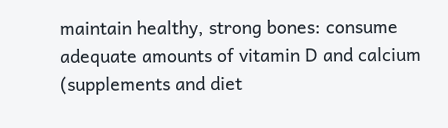maintain healthy, strong bones: consume adequate amounts of vitamin D and calcium (supplements and diet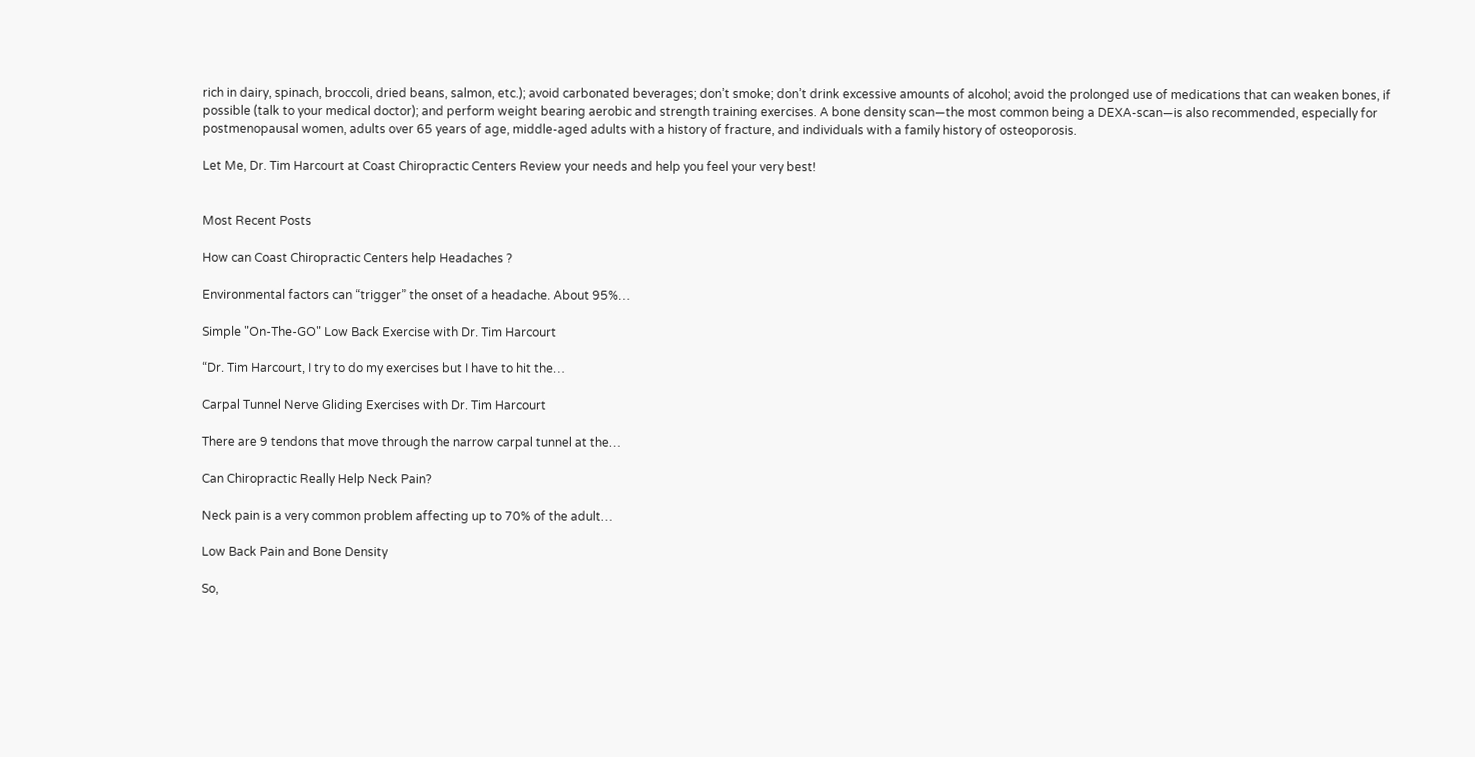rich in dairy, spinach, broccoli, dried beans, salmon, etc.); avoid carbonated beverages; don’t smoke; don’t drink excessive amounts of alcohol; avoid the prolonged use of medications that can weaken bones, if possible (talk to your medical doctor); and perform weight bearing aerobic and strength training exercises. A bone density scan—the most common being a DEXA-scan—is also recommended, especially for postmenopausal women, adults over 65 years of age, middle-aged adults with a history of fracture, and individuals with a family history of osteoporosis.

Let Me, Dr. Tim Harcourt at Coast Chiropractic Centers Review your needs and help you feel your very best!


Most Recent Posts

How can Coast Chiropractic Centers help Headaches ?

Environmental factors can “trigger” the onset of a headache. About 95%…

Simple "On-The-GO" Low Back Exercise with Dr. Tim Harcourt

“Dr. Tim Harcourt, I try to do my exercises but I have to hit the…

Carpal Tunnel Nerve Gliding Exercises with Dr. Tim Harcourt

There are 9 tendons that move through the narrow carpal tunnel at the…

Can Chiropractic Really Help Neck Pain?

Neck pain is a very common problem affecting up to 70% of the adult…

Low Back Pain and Bone Density

So,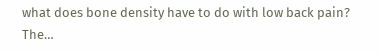what does bone density have to do with low back pain? The…